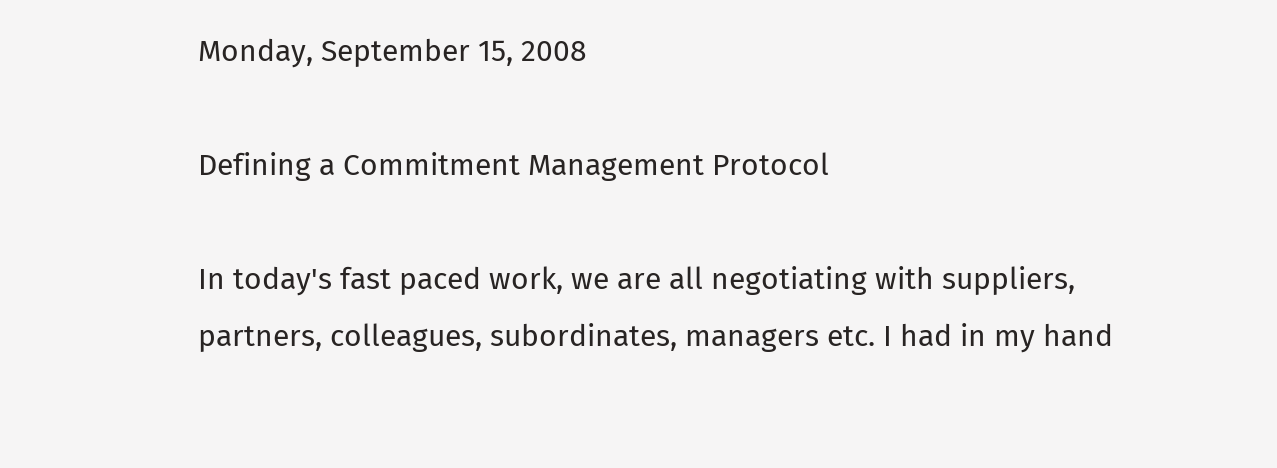Monday, September 15, 2008

Defining a Commitment Management Protocol

In today's fast paced work, we are all negotiating with suppliers, partners, colleagues, subordinates, managers etc. I had in my hand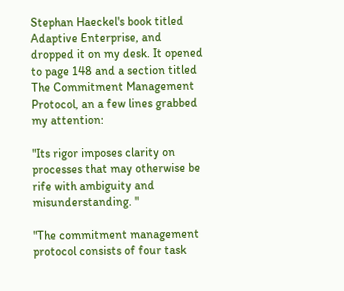Stephan Haeckel's book titled Adaptive Enterprise, and dropped it on my desk. It opened to page 148 and a section titled The Commitment Management Protocol, an a few lines grabbed my attention:

"Its rigor imposes clarity on processes that may otherwise be rife with ambiguity and misunderstanding. "

"The commitment management protocol consists of four task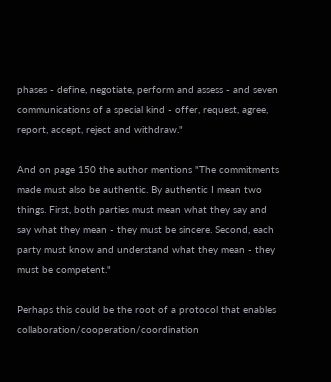phases - define, negotiate, perform and assess - and seven communications of a special kind - offer, request, agree, report, accept, reject and withdraw."

And on page 150 the author mentions "The commitments made must also be authentic. By authentic I mean two things. First, both parties must mean what they say and say what they mean - they must be sincere. Second, each party must know and understand what they mean - they must be competent."

Perhaps this could be the root of a protocol that enables collaboration/cooperation/coordination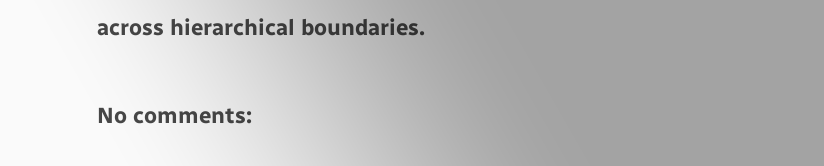across hierarchical boundaries.

No comments: